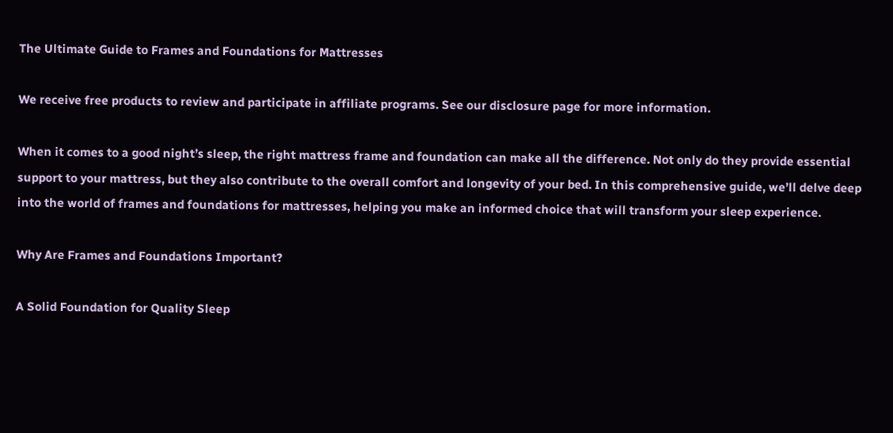The Ultimate Guide to Frames and Foundations for Mattresses

We receive free products to review and participate in affiliate programs. See our disclosure page for more information.

When it comes to a good night’s sleep, the right mattress frame and foundation can make all the difference. Not only do they provide essential support to your mattress, but they also contribute to the overall comfort and longevity of your bed. In this comprehensive guide, we’ll delve deep into the world of frames and foundations for mattresses, helping you make an informed choice that will transform your sleep experience.

Why Are Frames and Foundations Important?

A Solid Foundation for Quality Sleep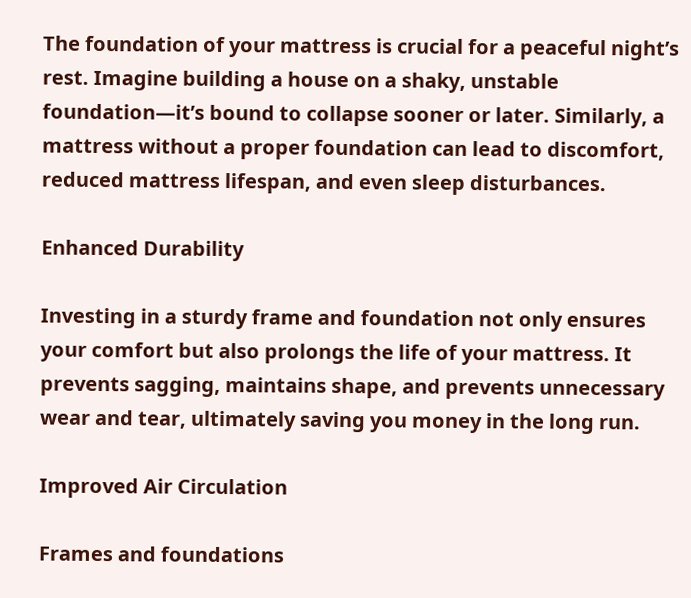The foundation of your mattress is crucial for a peaceful night’s rest. Imagine building a house on a shaky, unstable foundation—it’s bound to collapse sooner or later. Similarly, a mattress without a proper foundation can lead to discomfort, reduced mattress lifespan, and even sleep disturbances.

Enhanced Durability

Investing in a sturdy frame and foundation not only ensures your comfort but also prolongs the life of your mattress. It prevents sagging, maintains shape, and prevents unnecessary wear and tear, ultimately saving you money in the long run.

Improved Air Circulation

Frames and foundations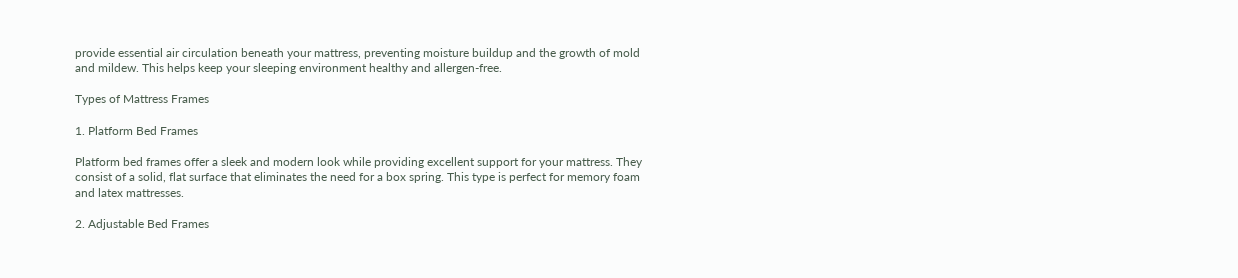provide essential air circulation beneath your mattress, preventing moisture buildup and the growth of mold and mildew. This helps keep your sleeping environment healthy and allergen-free.

Types of Mattress Frames

1. Platform Bed Frames

Platform bed frames offer a sleek and modern look while providing excellent support for your mattress. They consist of a solid, flat surface that eliminates the need for a box spring. This type is perfect for memory foam and latex mattresses.

2. Adjustable Bed Frames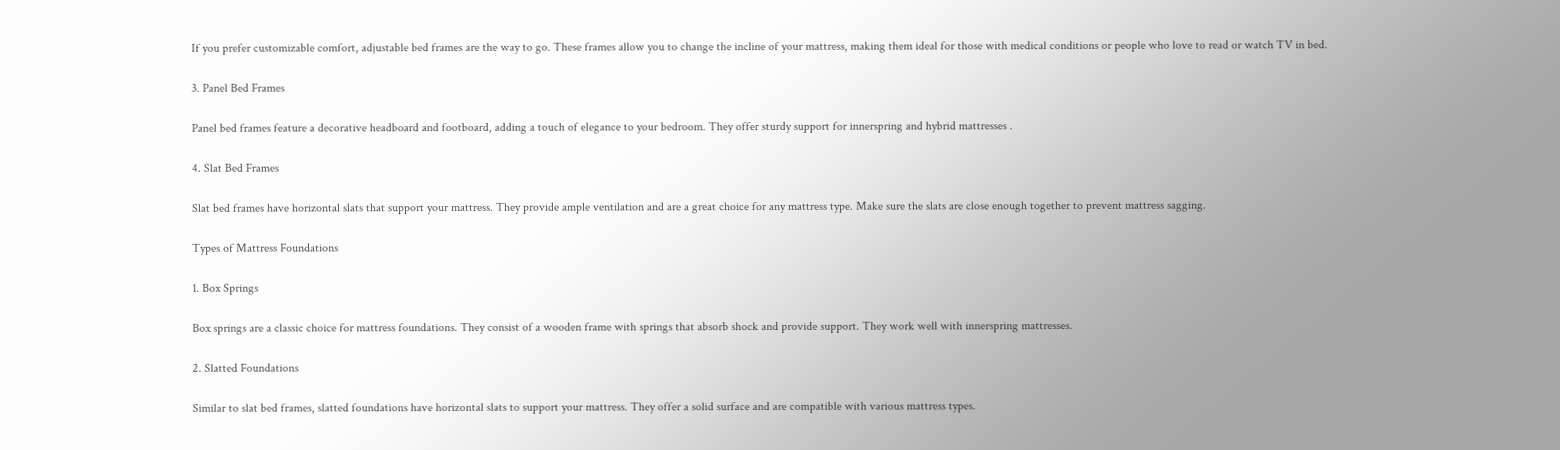If you prefer customizable comfort, adjustable bed frames are the way to go. These frames allow you to change the incline of your mattress, making them ideal for those with medical conditions or people who love to read or watch TV in bed.

3. Panel Bed Frames

Panel bed frames feature a decorative headboard and footboard, adding a touch of elegance to your bedroom. They offer sturdy support for innerspring and hybrid mattresses .

4. Slat Bed Frames

Slat bed frames have horizontal slats that support your mattress. They provide ample ventilation and are a great choice for any mattress type. Make sure the slats are close enough together to prevent mattress sagging.

Types of Mattress Foundations

1. Box Springs

Box springs are a classic choice for mattress foundations. They consist of a wooden frame with springs that absorb shock and provide support. They work well with innerspring mattresses.

2. Slatted Foundations

Similar to slat bed frames, slatted foundations have horizontal slats to support your mattress. They offer a solid surface and are compatible with various mattress types.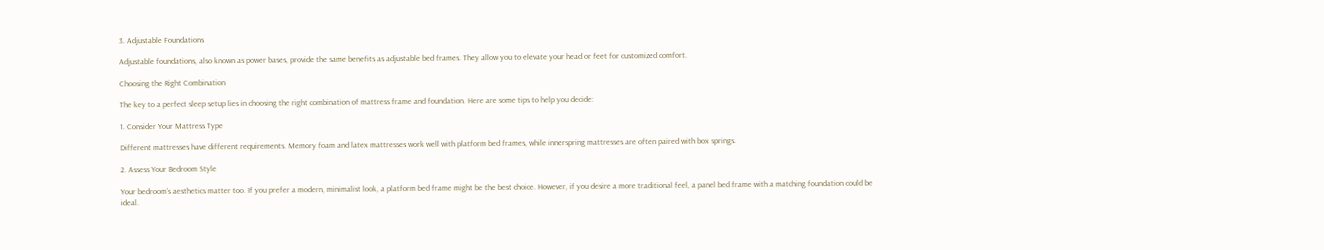3. Adjustable Foundations

Adjustable foundations, also known as power bases, provide the same benefits as adjustable bed frames. They allow you to elevate your head or feet for customized comfort.

Choosing the Right Combination

The key to a perfect sleep setup lies in choosing the right combination of mattress frame and foundation. Here are some tips to help you decide:

1. Consider Your Mattress Type

Different mattresses have different requirements. Memory foam and latex mattresses work well with platform bed frames, while innerspring mattresses are often paired with box springs.

2. Assess Your Bedroom Style

Your bedroom’s aesthetics matter too. If you prefer a modern, minimalist look, a platform bed frame might be the best choice. However, if you desire a more traditional feel, a panel bed frame with a matching foundation could be ideal.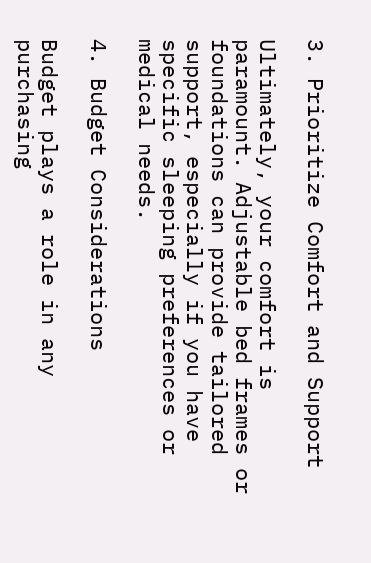3. Prioritize Comfort and Support

Ultimately, your comfort is paramount. Adjustable bed frames or foundations can provide tailored support, especially if you have specific sleeping preferences or medical needs.

4. Budget Considerations

Budget plays a role in any purchasing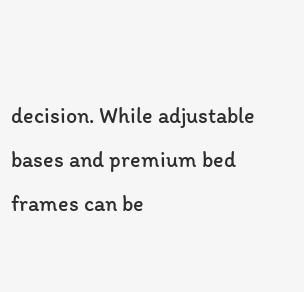decision. While adjustable bases and premium bed frames can be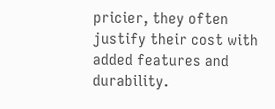pricier, they often justify their cost with added features and durability.